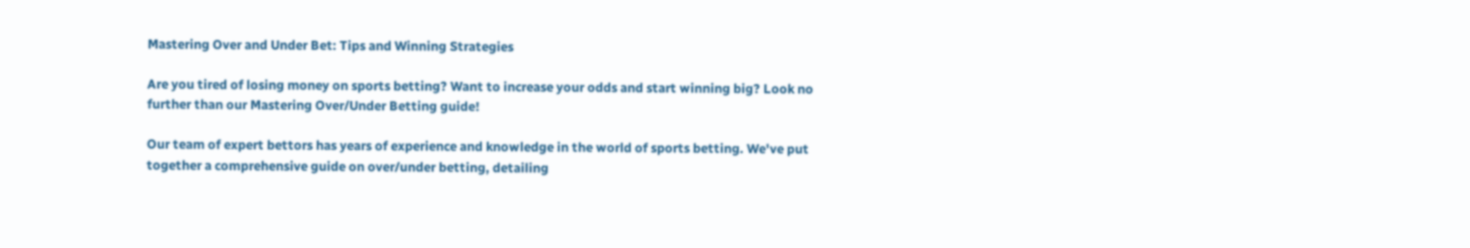Mastering Over and Under Bet: Tips and Winning Strategies

Are you tired of losing money on sports betting? Want to increase your odds and start winning big? Look no further than our Mastering Over/Under Betting guide!

Our team of expert bettors has years of experience and knowledge in the world of sports betting. We've put together a comprehensive guide on over/under betting, detailing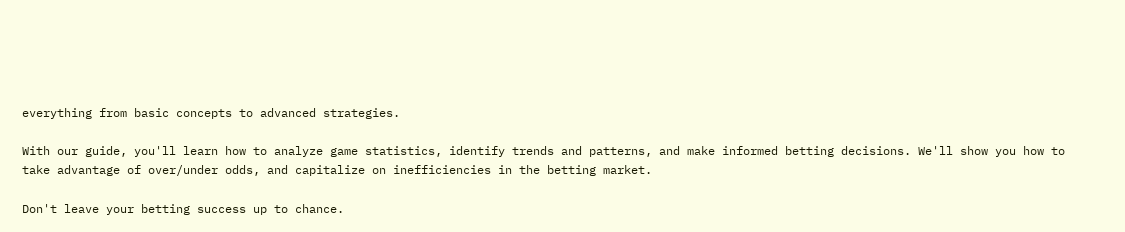everything from basic concepts to advanced strategies.

With our guide, you'll learn how to analyze game statistics, identify trends and patterns, and make informed betting decisions. We'll show you how to take advantage of over/under odds, and capitalize on inefficiencies in the betting market.

Don't leave your betting success up to chance.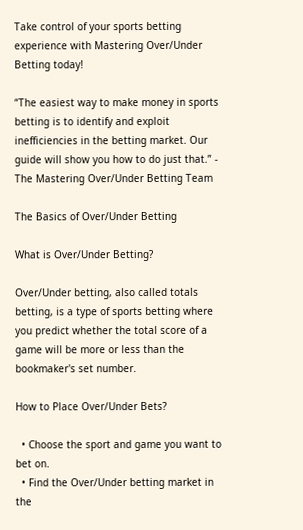Take control of your sports betting experience with Mastering Over/Under Betting today!

“The easiest way to make money in sports betting is to identify and exploit inefficiencies in the betting market. Our guide will show you how to do just that.” - The Mastering Over/Under Betting Team

The Basics of Over/Under Betting

What is Over/Under Betting?

Over/Under betting, also called totals betting, is a type of sports betting where you predict whether the total score of a game will be more or less than the bookmaker's set number.

How to Place Over/Under Bets?

  • Choose the sport and game you want to bet on.
  • Find the Over/Under betting market in the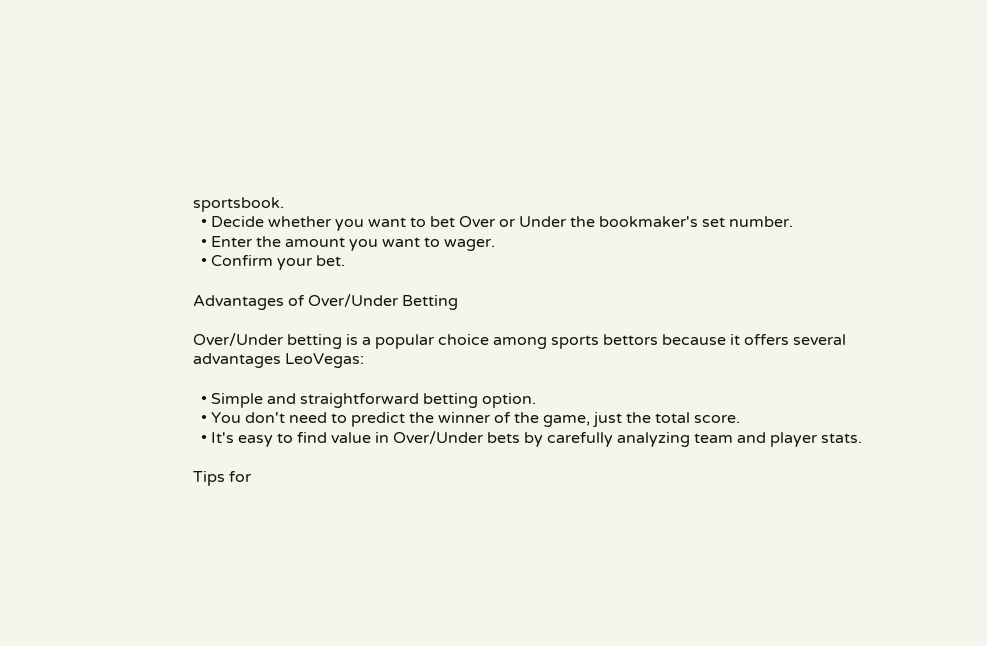sportsbook.
  • Decide whether you want to bet Over or Under the bookmaker's set number.
  • Enter the amount you want to wager.
  • Confirm your bet.

Advantages of Over/Under Betting

Over/Under betting is a popular choice among sports bettors because it offers several advantages LeoVegas:

  • Simple and straightforward betting option.
  • You don't need to predict the winner of the game, just the total score.
  • It's easy to find value in Over/Under bets by carefully analyzing team and player stats.

Tips for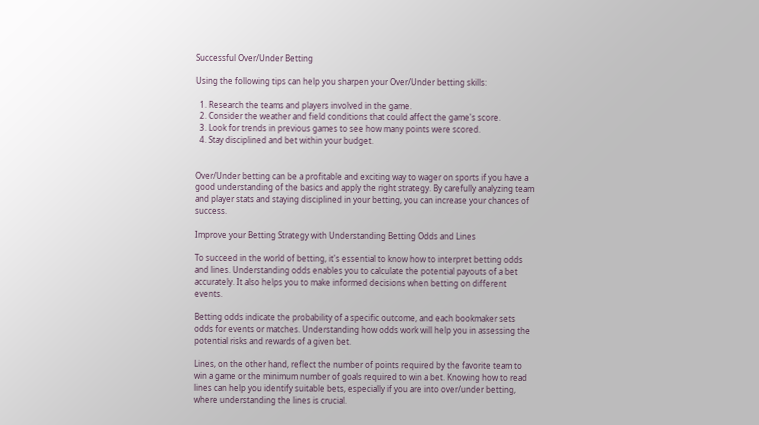Successful Over/Under Betting

Using the following tips can help you sharpen your Over/Under betting skills:

  1. Research the teams and players involved in the game.
  2. Consider the weather and field conditions that could affect the game's score.
  3. Look for trends in previous games to see how many points were scored.
  4. Stay disciplined and bet within your budget.


Over/Under betting can be a profitable and exciting way to wager on sports if you have a good understanding of the basics and apply the right strategy. By carefully analyzing team and player stats and staying disciplined in your betting, you can increase your chances of success.

Improve your Betting Strategy with Understanding Betting Odds and Lines

To succeed in the world of betting, it's essential to know how to interpret betting odds and lines. Understanding odds enables you to calculate the potential payouts of a bet accurately. It also helps you to make informed decisions when betting on different events.

Betting odds indicate the probability of a specific outcome, and each bookmaker sets odds for events or matches. Understanding how odds work will help you in assessing the potential risks and rewards of a given bet.

Lines, on the other hand, reflect the number of points required by the favorite team to win a game or the minimum number of goals required to win a bet. Knowing how to read lines can help you identify suitable bets, especially if you are into over/under betting, where understanding the lines is crucial.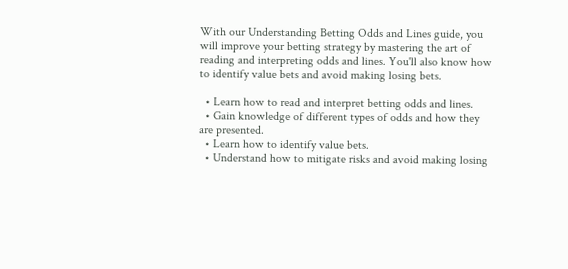With our Understanding Betting Odds and Lines guide, you will improve your betting strategy by mastering the art of reading and interpreting odds and lines. You'll also know how to identify value bets and avoid making losing bets.

  • Learn how to read and interpret betting odds and lines.
  • Gain knowledge of different types of odds and how they are presented.
  • Learn how to identify value bets.
  • Understand how to mitigate risks and avoid making losing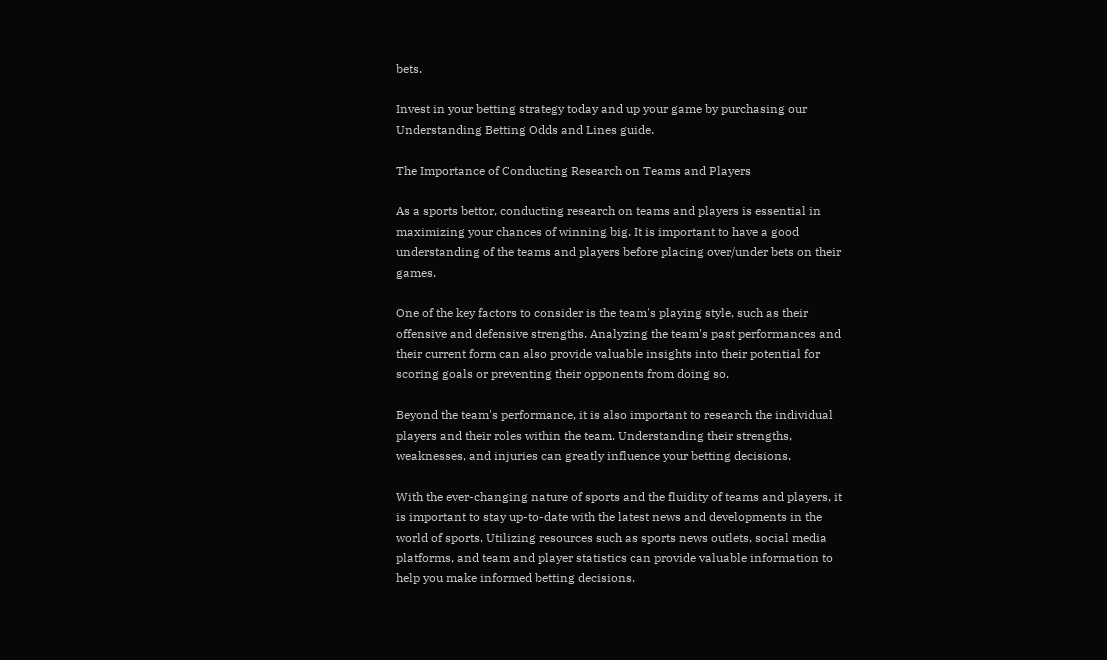bets.

Invest in your betting strategy today and up your game by purchasing our Understanding Betting Odds and Lines guide.

The Importance of Conducting Research on Teams and Players

As a sports bettor, conducting research on teams and players is essential in maximizing your chances of winning big. It is important to have a good understanding of the teams and players before placing over/under bets on their games.

One of the key factors to consider is the team's playing style, such as their offensive and defensive strengths. Analyzing the team's past performances and their current form can also provide valuable insights into their potential for scoring goals or preventing their opponents from doing so.

Beyond the team's performance, it is also important to research the individual players and their roles within the team. Understanding their strengths, weaknesses, and injuries can greatly influence your betting decisions.

With the ever-changing nature of sports and the fluidity of teams and players, it is important to stay up-to-date with the latest news and developments in the world of sports. Utilizing resources such as sports news outlets, social media platforms, and team and player statistics can provide valuable information to help you make informed betting decisions.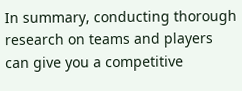In summary, conducting thorough research on teams and players can give you a competitive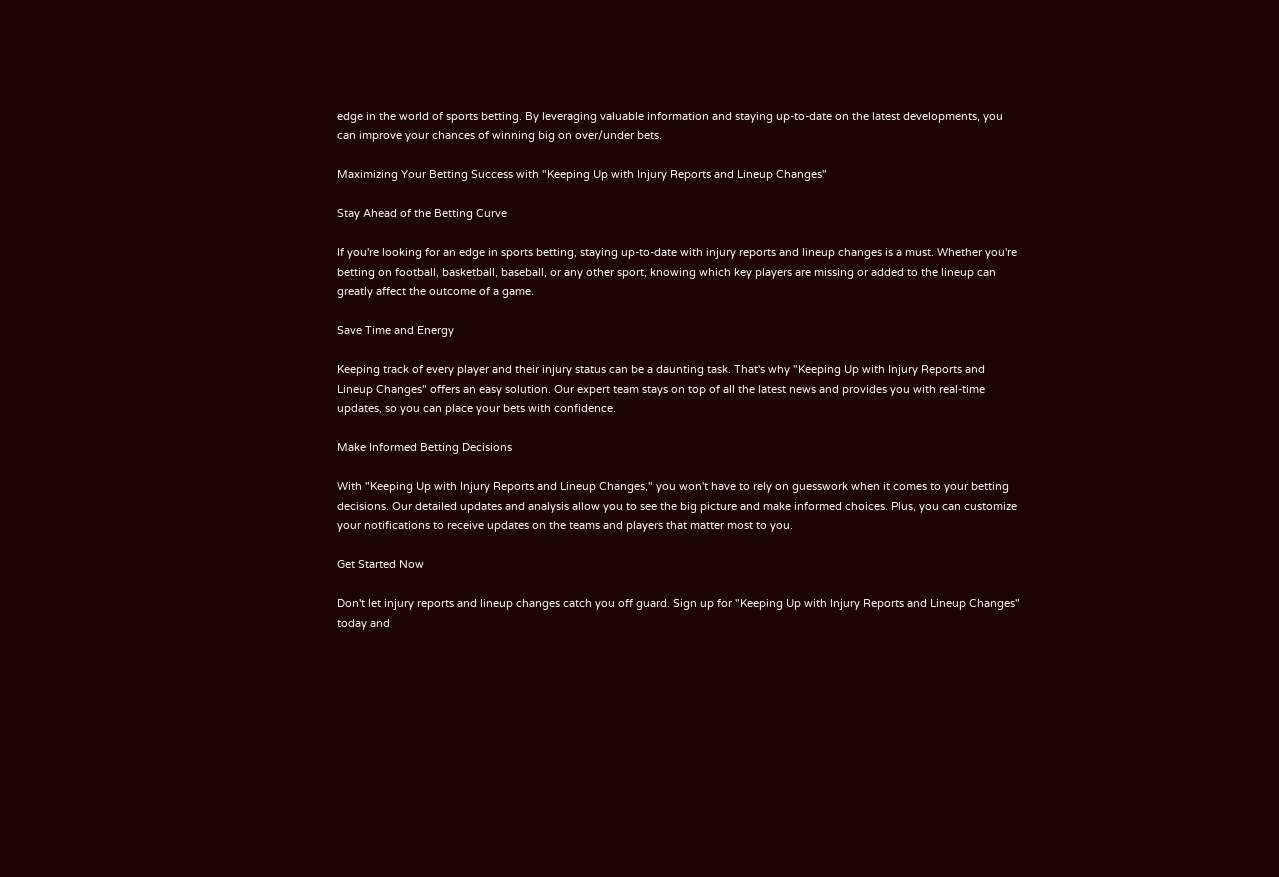edge in the world of sports betting. By leveraging valuable information and staying up-to-date on the latest developments, you can improve your chances of winning big on over/under bets.

Maximizing Your Betting Success with "Keeping Up with Injury Reports and Lineup Changes"

Stay Ahead of the Betting Curve

If you're looking for an edge in sports betting, staying up-to-date with injury reports and lineup changes is a must. Whether you're betting on football, basketball, baseball, or any other sport, knowing which key players are missing or added to the lineup can greatly affect the outcome of a game.

Save Time and Energy

Keeping track of every player and their injury status can be a daunting task. That's why "Keeping Up with Injury Reports and Lineup Changes" offers an easy solution. Our expert team stays on top of all the latest news and provides you with real-time updates, so you can place your bets with confidence.

Make Informed Betting Decisions

With "Keeping Up with Injury Reports and Lineup Changes," you won't have to rely on guesswork when it comes to your betting decisions. Our detailed updates and analysis allow you to see the big picture and make informed choices. Plus, you can customize your notifications to receive updates on the teams and players that matter most to you.

Get Started Now

Don't let injury reports and lineup changes catch you off guard. Sign up for "Keeping Up with Injury Reports and Lineup Changes" today and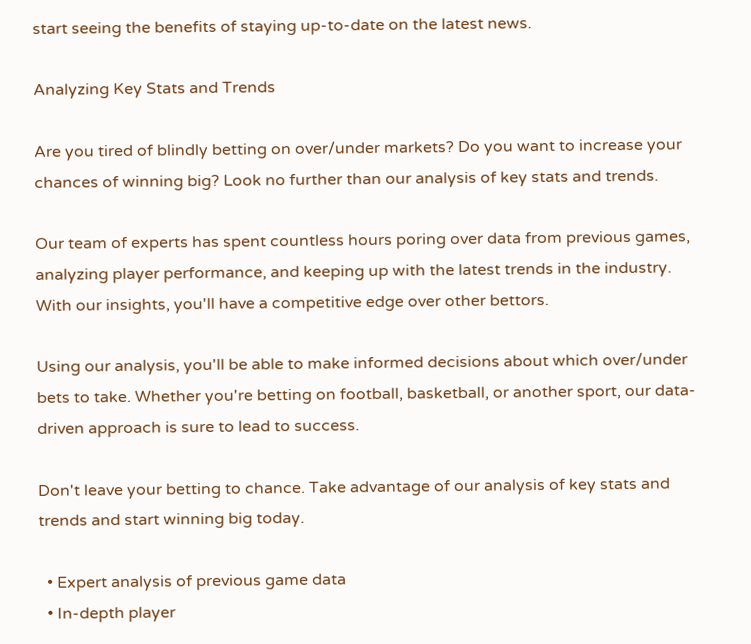start seeing the benefits of staying up-to-date on the latest news.

Analyzing Key Stats and Trends

Are you tired of blindly betting on over/under markets? Do you want to increase your chances of winning big? Look no further than our analysis of key stats and trends.

Our team of experts has spent countless hours poring over data from previous games, analyzing player performance, and keeping up with the latest trends in the industry. With our insights, you'll have a competitive edge over other bettors.

Using our analysis, you'll be able to make informed decisions about which over/under bets to take. Whether you're betting on football, basketball, or another sport, our data-driven approach is sure to lead to success.

Don't leave your betting to chance. Take advantage of our analysis of key stats and trends and start winning big today.

  • Expert analysis of previous game data
  • In-depth player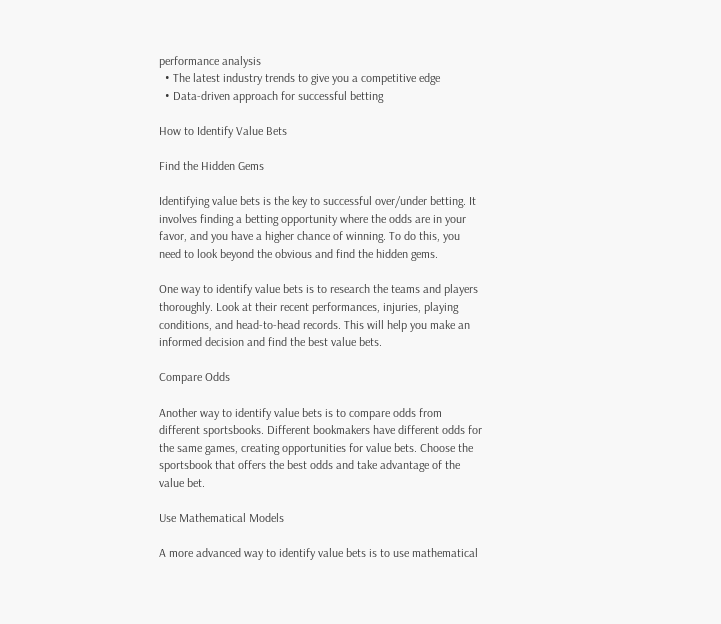performance analysis
  • The latest industry trends to give you a competitive edge
  • Data-driven approach for successful betting

How to Identify Value Bets

Find the Hidden Gems

Identifying value bets is the key to successful over/under betting. It involves finding a betting opportunity where the odds are in your favor, and you have a higher chance of winning. To do this, you need to look beyond the obvious and find the hidden gems.

One way to identify value bets is to research the teams and players thoroughly. Look at their recent performances, injuries, playing conditions, and head-to-head records. This will help you make an informed decision and find the best value bets.

Compare Odds

Another way to identify value bets is to compare odds from different sportsbooks. Different bookmakers have different odds for the same games, creating opportunities for value bets. Choose the sportsbook that offers the best odds and take advantage of the value bet.

Use Mathematical Models

A more advanced way to identify value bets is to use mathematical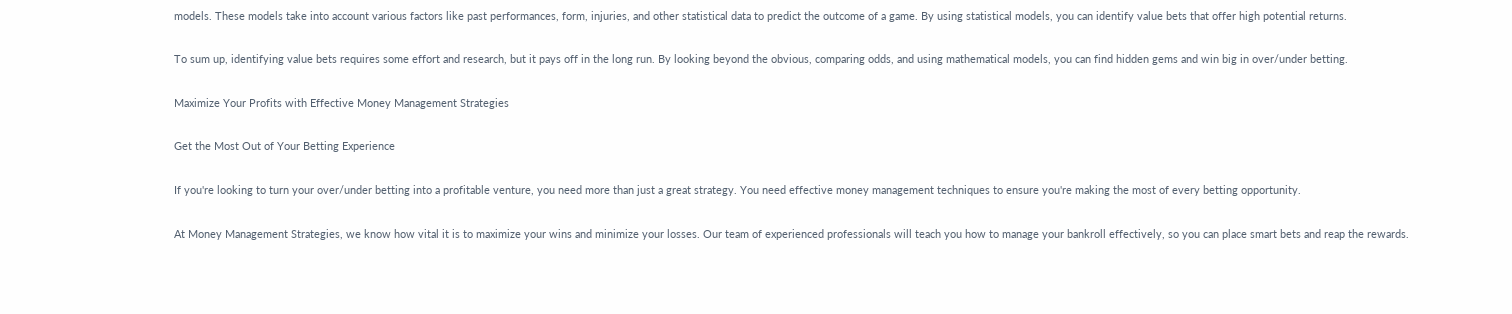models. These models take into account various factors like past performances, form, injuries, and other statistical data to predict the outcome of a game. By using statistical models, you can identify value bets that offer high potential returns.

To sum up, identifying value bets requires some effort and research, but it pays off in the long run. By looking beyond the obvious, comparing odds, and using mathematical models, you can find hidden gems and win big in over/under betting.

Maximize Your Profits with Effective Money Management Strategies

Get the Most Out of Your Betting Experience

If you're looking to turn your over/under betting into a profitable venture, you need more than just a great strategy. You need effective money management techniques to ensure you're making the most of every betting opportunity.

At Money Management Strategies, we know how vital it is to maximize your wins and minimize your losses. Our team of experienced professionals will teach you how to manage your bankroll effectively, so you can place smart bets and reap the rewards.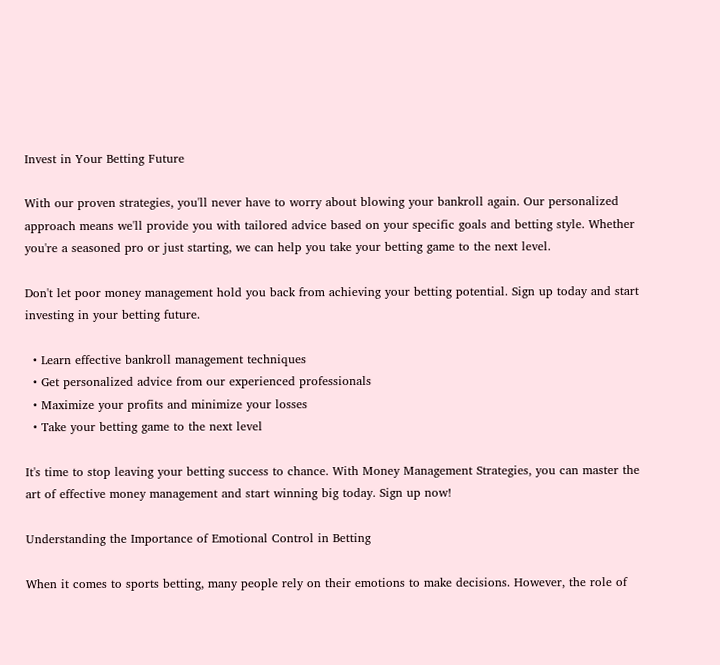Invest in Your Betting Future

With our proven strategies, you'll never have to worry about blowing your bankroll again. Our personalized approach means we'll provide you with tailored advice based on your specific goals and betting style. Whether you're a seasoned pro or just starting, we can help you take your betting game to the next level.

Don't let poor money management hold you back from achieving your betting potential. Sign up today and start investing in your betting future.

  • Learn effective bankroll management techniques
  • Get personalized advice from our experienced professionals
  • Maximize your profits and minimize your losses
  • Take your betting game to the next level

It's time to stop leaving your betting success to chance. With Money Management Strategies, you can master the art of effective money management and start winning big today. Sign up now!

Understanding the Importance of Emotional Control in Betting

When it comes to sports betting, many people rely on their emotions to make decisions. However, the role of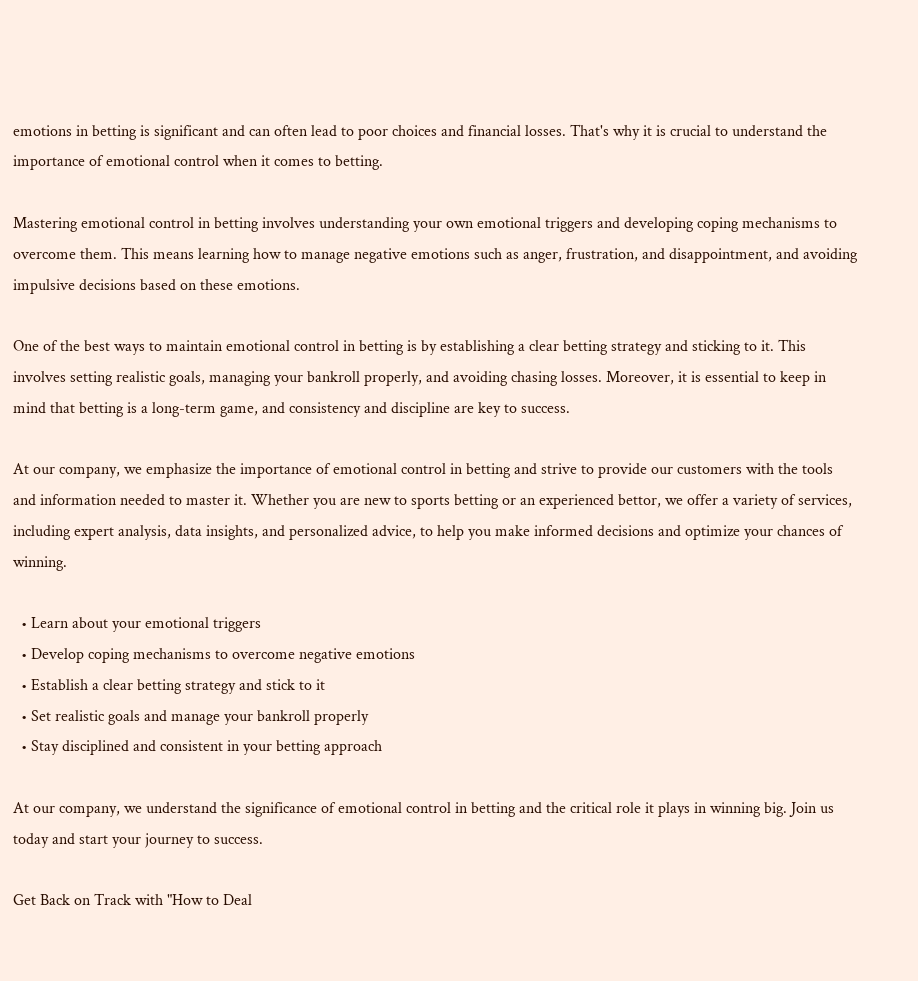emotions in betting is significant and can often lead to poor choices and financial losses. That's why it is crucial to understand the importance of emotional control when it comes to betting.

Mastering emotional control in betting involves understanding your own emotional triggers and developing coping mechanisms to overcome them. This means learning how to manage negative emotions such as anger, frustration, and disappointment, and avoiding impulsive decisions based on these emotions.

One of the best ways to maintain emotional control in betting is by establishing a clear betting strategy and sticking to it. This involves setting realistic goals, managing your bankroll properly, and avoiding chasing losses. Moreover, it is essential to keep in mind that betting is a long-term game, and consistency and discipline are key to success.

At our company, we emphasize the importance of emotional control in betting and strive to provide our customers with the tools and information needed to master it. Whether you are new to sports betting or an experienced bettor, we offer a variety of services, including expert analysis, data insights, and personalized advice, to help you make informed decisions and optimize your chances of winning.

  • Learn about your emotional triggers
  • Develop coping mechanisms to overcome negative emotions
  • Establish a clear betting strategy and stick to it
  • Set realistic goals and manage your bankroll properly
  • Stay disciplined and consistent in your betting approach

At our company, we understand the significance of emotional control in betting and the critical role it plays in winning big. Join us today and start your journey to success.

Get Back on Track with "How to Deal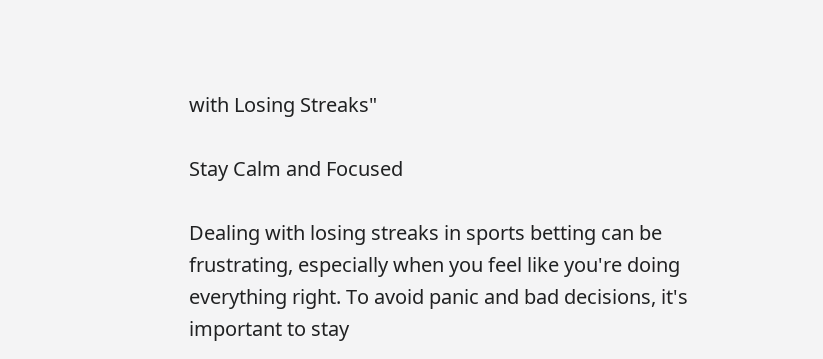with Losing Streaks"

Stay Calm and Focused

Dealing with losing streaks in sports betting can be frustrating, especially when you feel like you're doing everything right. To avoid panic and bad decisions, it's important to stay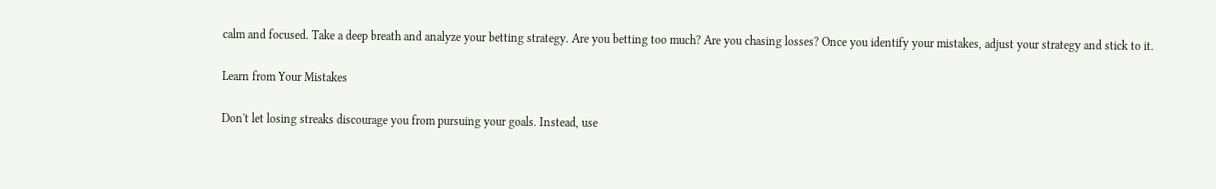calm and focused. Take a deep breath and analyze your betting strategy. Are you betting too much? Are you chasing losses? Once you identify your mistakes, adjust your strategy and stick to it.

Learn from Your Mistakes

Don't let losing streaks discourage you from pursuing your goals. Instead, use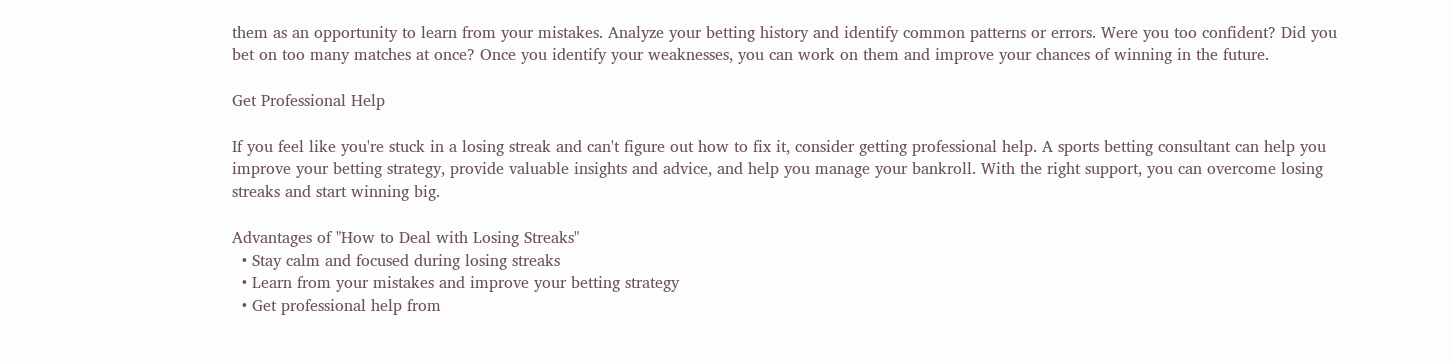them as an opportunity to learn from your mistakes. Analyze your betting history and identify common patterns or errors. Were you too confident? Did you bet on too many matches at once? Once you identify your weaknesses, you can work on them and improve your chances of winning in the future.

Get Professional Help

If you feel like you're stuck in a losing streak and can't figure out how to fix it, consider getting professional help. A sports betting consultant can help you improve your betting strategy, provide valuable insights and advice, and help you manage your bankroll. With the right support, you can overcome losing streaks and start winning big.

Advantages of "How to Deal with Losing Streaks"
  • Stay calm and focused during losing streaks
  • Learn from your mistakes and improve your betting strategy
  • Get professional help from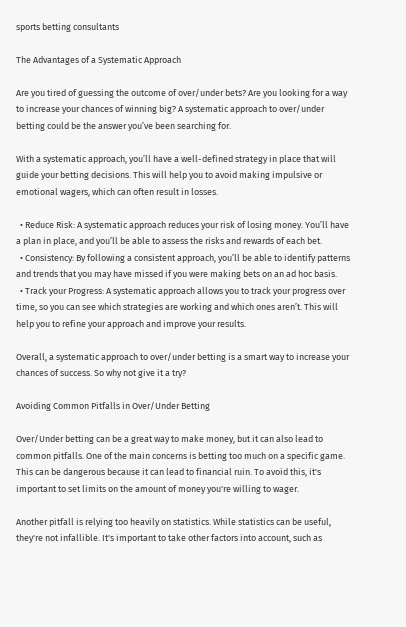sports betting consultants

The Advantages of a Systematic Approach

Are you tired of guessing the outcome of over/under bets? Are you looking for a way to increase your chances of winning big? A systematic approach to over/under betting could be the answer you’ve been searching for.

With a systematic approach, you’ll have a well-defined strategy in place that will guide your betting decisions. This will help you to avoid making impulsive or emotional wagers, which can often result in losses.

  • Reduce Risk: A systematic approach reduces your risk of losing money. You’ll have a plan in place, and you’ll be able to assess the risks and rewards of each bet.
  • Consistency: By following a consistent approach, you’ll be able to identify patterns and trends that you may have missed if you were making bets on an ad hoc basis.
  • Track your Progress: A systematic approach allows you to track your progress over time, so you can see which strategies are working and which ones aren’t. This will help you to refine your approach and improve your results.

Overall, a systematic approach to over/under betting is a smart way to increase your chances of success. So why not give it a try?

Avoiding Common Pitfalls in Over/Under Betting

Over/Under betting can be a great way to make money, but it can also lead to common pitfalls. One of the main concerns is betting too much on a specific game. This can be dangerous because it can lead to financial ruin. To avoid this, it's important to set limits on the amount of money you're willing to wager.

Another pitfall is relying too heavily on statistics. While statistics can be useful, they're not infallible. It's important to take other factors into account, such as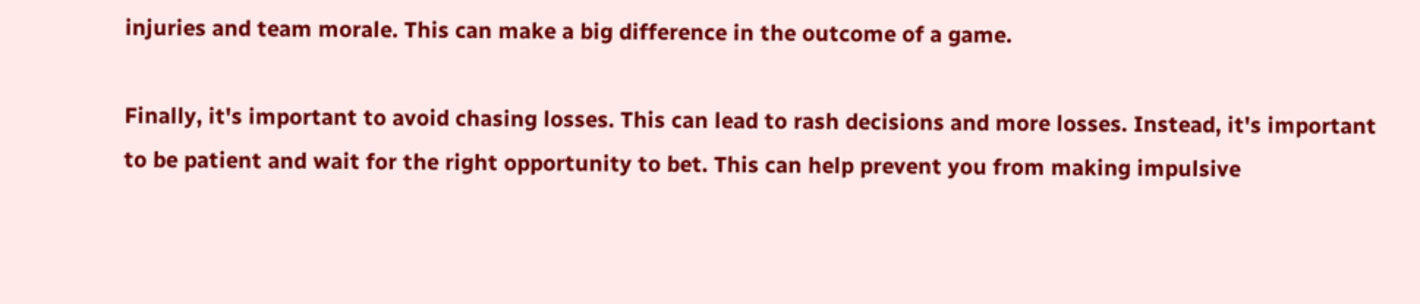injuries and team morale. This can make a big difference in the outcome of a game.

Finally, it's important to avoid chasing losses. This can lead to rash decisions and more losses. Instead, it's important to be patient and wait for the right opportunity to bet. This can help prevent you from making impulsive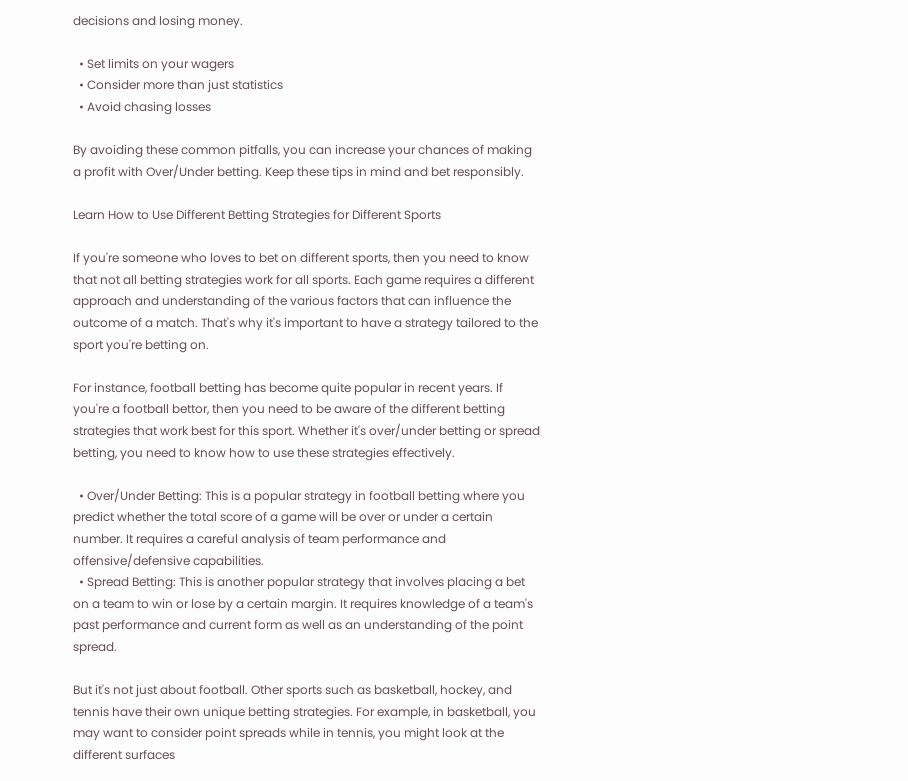decisions and losing money.

  • Set limits on your wagers
  • Consider more than just statistics
  • Avoid chasing losses

By avoiding these common pitfalls, you can increase your chances of making a profit with Over/Under betting. Keep these tips in mind and bet responsibly.

Learn How to Use Different Betting Strategies for Different Sports

If you're someone who loves to bet on different sports, then you need to know that not all betting strategies work for all sports. Each game requires a different approach and understanding of the various factors that can influence the outcome of a match. That's why it's important to have a strategy tailored to the sport you're betting on.

For instance, football betting has become quite popular in recent years. If you're a football bettor, then you need to be aware of the different betting strategies that work best for this sport. Whether it's over/under betting or spread betting, you need to know how to use these strategies effectively.

  • Over/Under Betting: This is a popular strategy in football betting where you predict whether the total score of a game will be over or under a certain number. It requires a careful analysis of team performance and offensive/defensive capabilities.
  • Spread Betting: This is another popular strategy that involves placing a bet on a team to win or lose by a certain margin. It requires knowledge of a team's past performance and current form as well as an understanding of the point spread.

But it's not just about football. Other sports such as basketball, hockey, and tennis have their own unique betting strategies. For example, in basketball, you may want to consider point spreads while in tennis, you might look at the different surfaces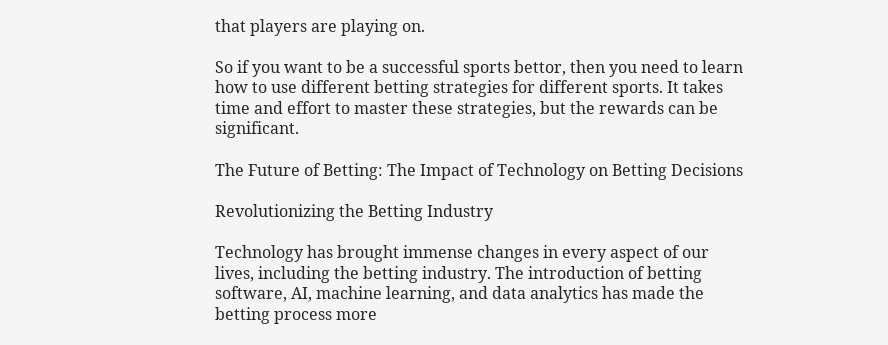that players are playing on.

So if you want to be a successful sports bettor, then you need to learn how to use different betting strategies for different sports. It takes time and effort to master these strategies, but the rewards can be significant.

The Future of Betting: The Impact of Technology on Betting Decisions

Revolutionizing the Betting Industry

Technology has brought immense changes in every aspect of our lives, including the betting industry. The introduction of betting software, AI, machine learning, and data analytics has made the betting process more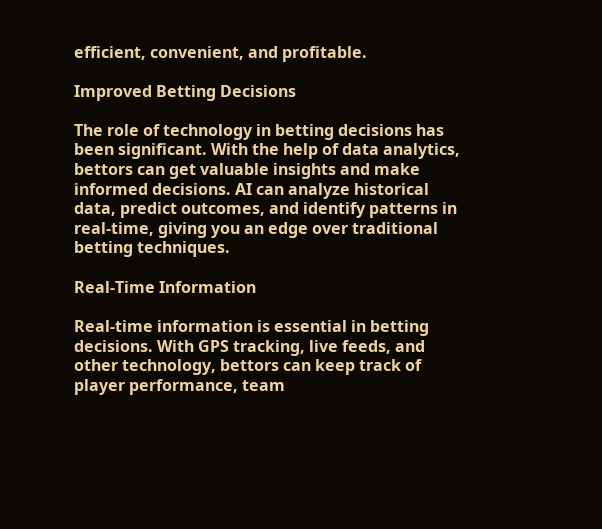efficient, convenient, and profitable.

Improved Betting Decisions

The role of technology in betting decisions has been significant. With the help of data analytics, bettors can get valuable insights and make informed decisions. AI can analyze historical data, predict outcomes, and identify patterns in real-time, giving you an edge over traditional betting techniques.

Real-Time Information

Real-time information is essential in betting decisions. With GPS tracking, live feeds, and other technology, bettors can keep track of player performance, team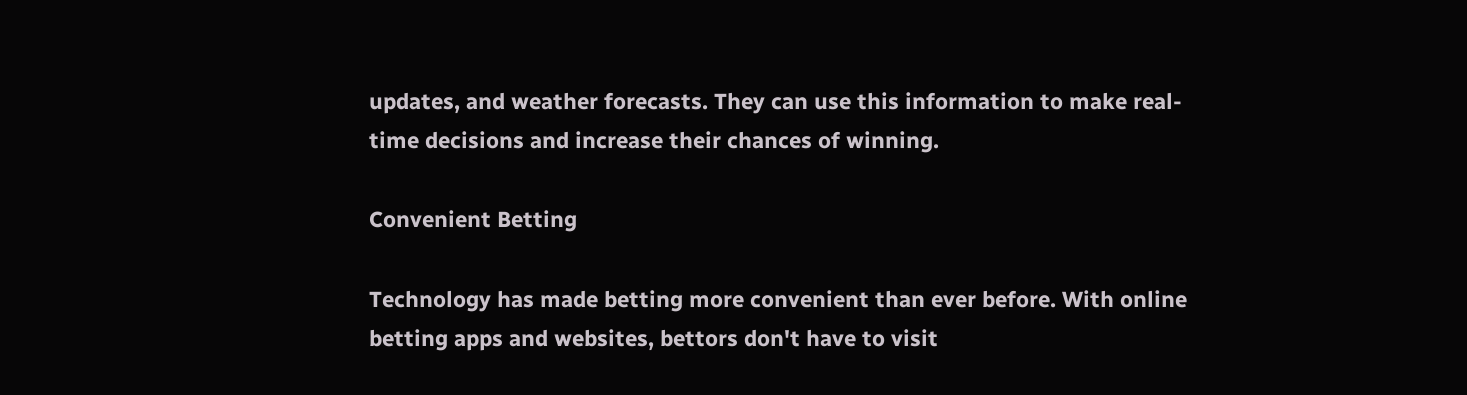updates, and weather forecasts. They can use this information to make real-time decisions and increase their chances of winning.

Convenient Betting

Technology has made betting more convenient than ever before. With online betting apps and websites, bettors don't have to visit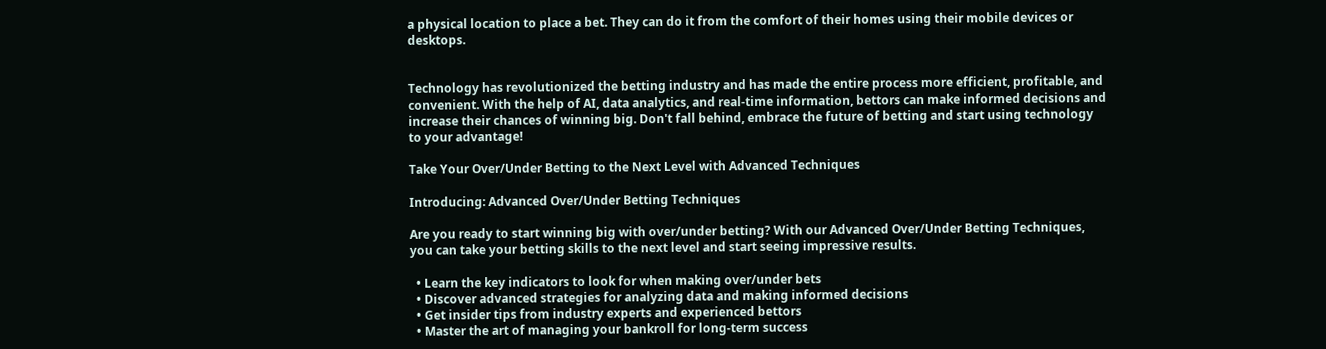a physical location to place a bet. They can do it from the comfort of their homes using their mobile devices or desktops.


Technology has revolutionized the betting industry and has made the entire process more efficient, profitable, and convenient. With the help of AI, data analytics, and real-time information, bettors can make informed decisions and increase their chances of winning big. Don't fall behind, embrace the future of betting and start using technology to your advantage!

Take Your Over/Under Betting to the Next Level with Advanced Techniques

Introducing: Advanced Over/Under Betting Techniques

Are you ready to start winning big with over/under betting? With our Advanced Over/Under Betting Techniques, you can take your betting skills to the next level and start seeing impressive results.

  • Learn the key indicators to look for when making over/under bets
  • Discover advanced strategies for analyzing data and making informed decisions
  • Get insider tips from industry experts and experienced bettors
  • Master the art of managing your bankroll for long-term success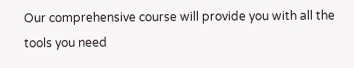Our comprehensive course will provide you with all the tools you need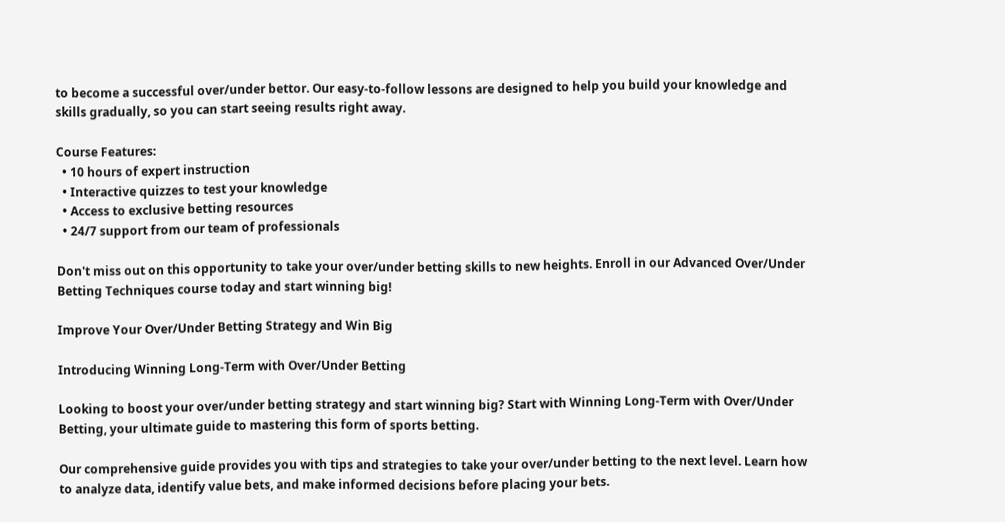to become a successful over/under bettor. Our easy-to-follow lessons are designed to help you build your knowledge and skills gradually, so you can start seeing results right away.

Course Features:
  • 10 hours of expert instruction
  • Interactive quizzes to test your knowledge
  • Access to exclusive betting resources
  • 24/7 support from our team of professionals

Don't miss out on this opportunity to take your over/under betting skills to new heights. Enroll in our Advanced Over/Under Betting Techniques course today and start winning big!

Improve Your Over/Under Betting Strategy and Win Big

Introducing Winning Long-Term with Over/Under Betting

Looking to boost your over/under betting strategy and start winning big? Start with Winning Long-Term with Over/Under Betting, your ultimate guide to mastering this form of sports betting.

Our comprehensive guide provides you with tips and strategies to take your over/under betting to the next level. Learn how to analyze data, identify value bets, and make informed decisions before placing your bets.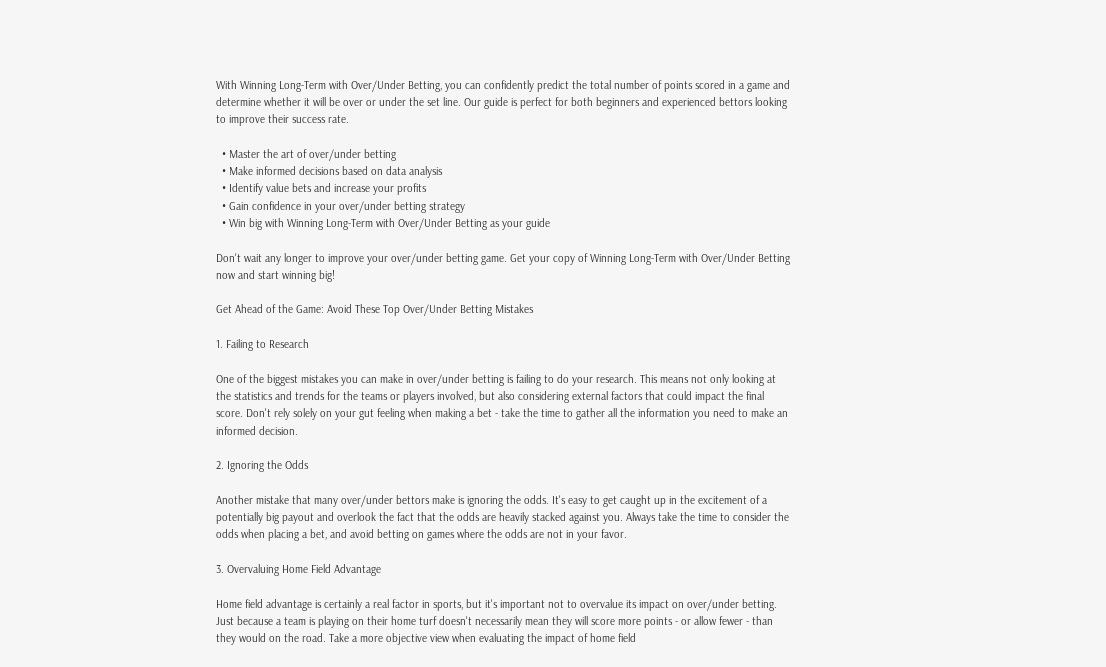With Winning Long-Term with Over/Under Betting, you can confidently predict the total number of points scored in a game and determine whether it will be over or under the set line. Our guide is perfect for both beginners and experienced bettors looking to improve their success rate.

  • Master the art of over/under betting
  • Make informed decisions based on data analysis
  • Identify value bets and increase your profits
  • Gain confidence in your over/under betting strategy
  • Win big with Winning Long-Term with Over/Under Betting as your guide

Don't wait any longer to improve your over/under betting game. Get your copy of Winning Long-Term with Over/Under Betting now and start winning big!

Get Ahead of the Game: Avoid These Top Over/Under Betting Mistakes

1. Failing to Research

One of the biggest mistakes you can make in over/under betting is failing to do your research. This means not only looking at the statistics and trends for the teams or players involved, but also considering external factors that could impact the final score. Don't rely solely on your gut feeling when making a bet - take the time to gather all the information you need to make an informed decision.

2. Ignoring the Odds

Another mistake that many over/under bettors make is ignoring the odds. It's easy to get caught up in the excitement of a potentially big payout and overlook the fact that the odds are heavily stacked against you. Always take the time to consider the odds when placing a bet, and avoid betting on games where the odds are not in your favor.

3. Overvaluing Home Field Advantage

Home field advantage is certainly a real factor in sports, but it's important not to overvalue its impact on over/under betting. Just because a team is playing on their home turf doesn't necessarily mean they will score more points - or allow fewer - than they would on the road. Take a more objective view when evaluating the impact of home field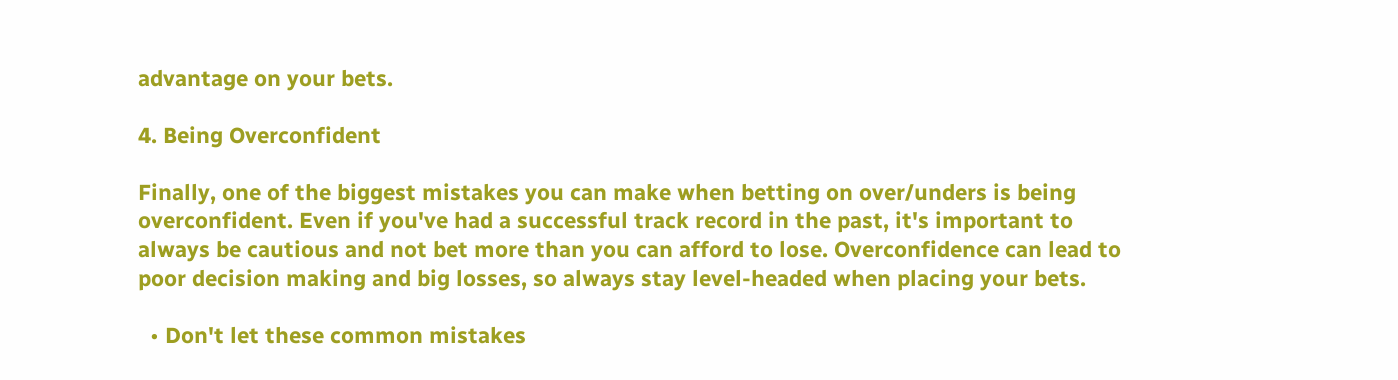advantage on your bets.

4. Being Overconfident

Finally, one of the biggest mistakes you can make when betting on over/unders is being overconfident. Even if you've had a successful track record in the past, it's important to always be cautious and not bet more than you can afford to lose. Overconfidence can lead to poor decision making and big losses, so always stay level-headed when placing your bets.

  • Don't let these common mistakes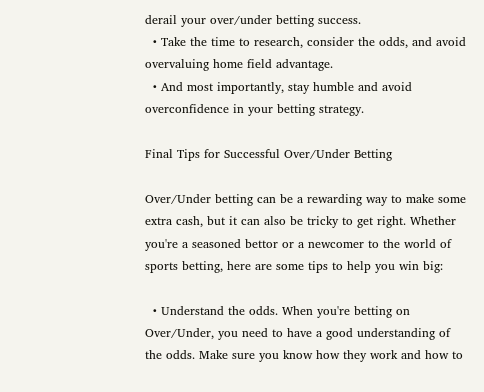derail your over/under betting success.
  • Take the time to research, consider the odds, and avoid overvaluing home field advantage.
  • And most importantly, stay humble and avoid overconfidence in your betting strategy.

Final Tips for Successful Over/Under Betting

Over/Under betting can be a rewarding way to make some extra cash, but it can also be tricky to get right. Whether you're a seasoned bettor or a newcomer to the world of sports betting, here are some tips to help you win big:

  • Understand the odds. When you're betting on Over/Under, you need to have a good understanding of the odds. Make sure you know how they work and how to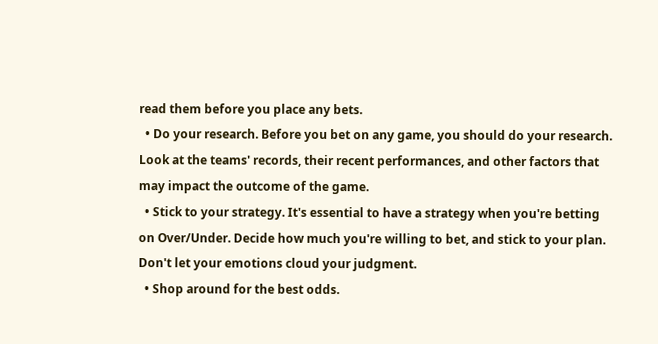read them before you place any bets.
  • Do your research. Before you bet on any game, you should do your research. Look at the teams' records, their recent performances, and other factors that may impact the outcome of the game.
  • Stick to your strategy. It's essential to have a strategy when you're betting on Over/Under. Decide how much you're willing to bet, and stick to your plan. Don't let your emotions cloud your judgment.
  • Shop around for the best odds.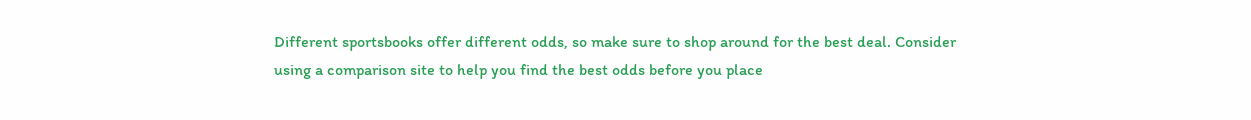Different sportsbooks offer different odds, so make sure to shop around for the best deal. Consider using a comparison site to help you find the best odds before you place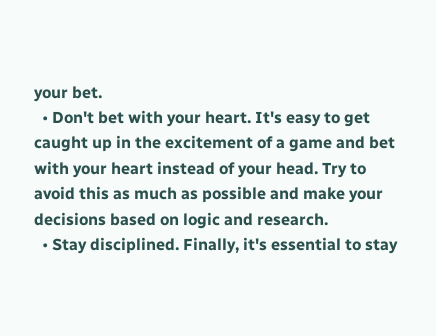your bet.
  • Don't bet with your heart. It's easy to get caught up in the excitement of a game and bet with your heart instead of your head. Try to avoid this as much as possible and make your decisions based on logic and research.
  • Stay disciplined. Finally, it's essential to stay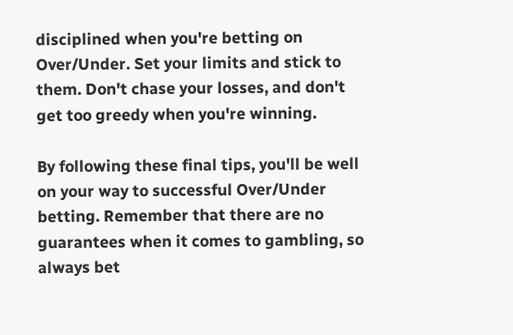disciplined when you're betting on Over/Under. Set your limits and stick to them. Don't chase your losses, and don't get too greedy when you're winning.

By following these final tips, you'll be well on your way to successful Over/Under betting. Remember that there are no guarantees when it comes to gambling, so always bet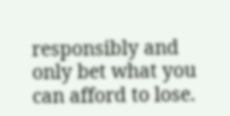responsibly and only bet what you can afford to lose.